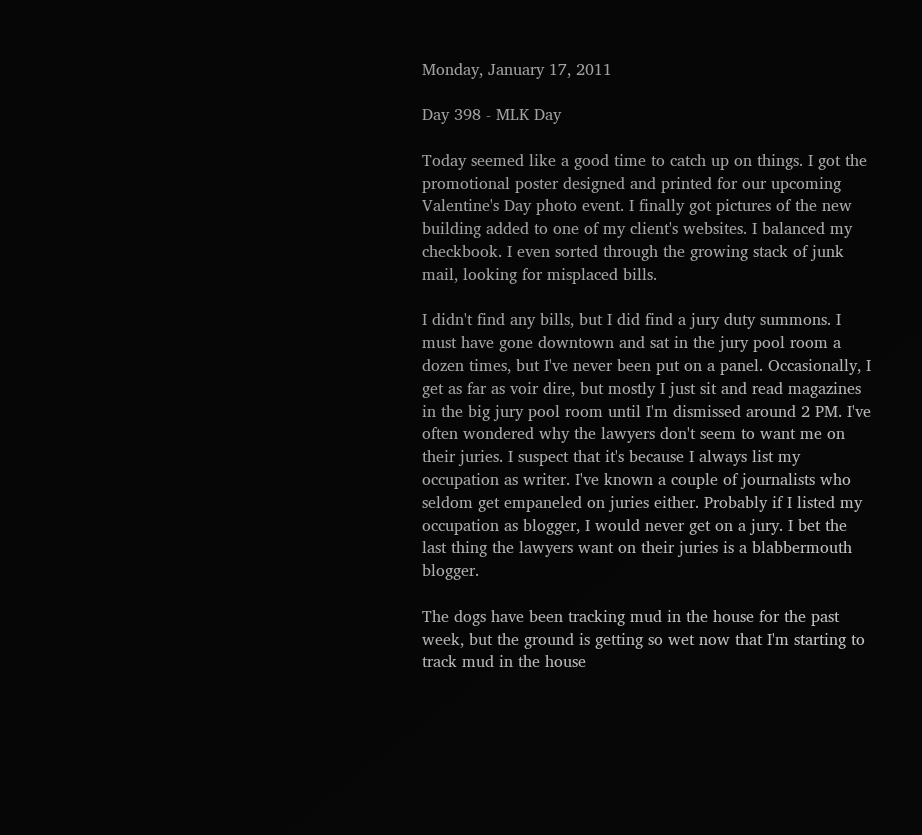Monday, January 17, 2011

Day 398 - MLK Day

Today seemed like a good time to catch up on things. I got the promotional poster designed and printed for our upcoming Valentine's Day photo event. I finally got pictures of the new building added to one of my client's websites. I balanced my checkbook. I even sorted through the growing stack of junk mail, looking for misplaced bills.

I didn't find any bills, but I did find a jury duty summons. I must have gone downtown and sat in the jury pool room a dozen times, but I've never been put on a panel. Occasionally, I get as far as voir dire, but mostly I just sit and read magazines in the big jury pool room until I'm dismissed around 2 PM. I've often wondered why the lawyers don't seem to want me on their juries. I suspect that it's because I always list my occupation as writer. I've known a couple of journalists who seldom get empaneled on juries either. Probably if I listed my occupation as blogger, I would never get on a jury. I bet the last thing the lawyers want on their juries is a blabbermouth blogger.

The dogs have been tracking mud in the house for the past week, but the ground is getting so wet now that I'm starting to track mud in the house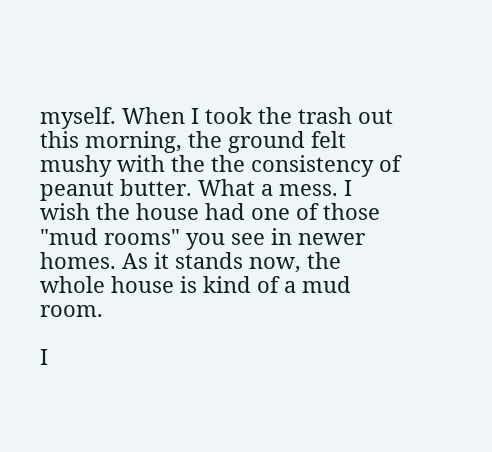myself. When I took the trash out this morning, the ground felt mushy with the the consistency of peanut butter. What a mess. I wish the house had one of those "mud rooms" you see in newer homes. As it stands now, the whole house is kind of a mud room.

I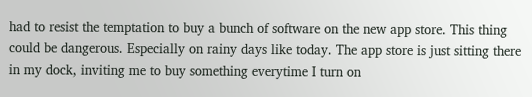had to resist the temptation to buy a bunch of software on the new app store. This thing could be dangerous. Especially on rainy days like today. The app store is just sitting there in my dock, inviting me to buy something everytime I turn on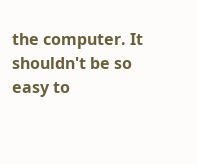the computer. It shouldn't be so easy to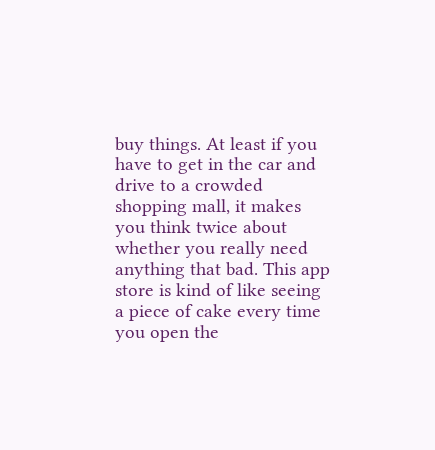buy things. At least if you have to get in the car and drive to a crowded shopping mall, it makes you think twice about whether you really need anything that bad. This app store is kind of like seeing a piece of cake every time you open the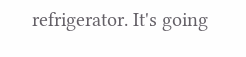refrigerator. It's going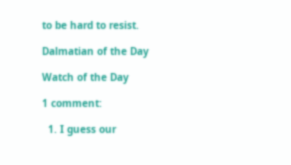to be hard to resist.

Dalmatian of the Day

Watch of the Day

1 comment:

  1. I guess our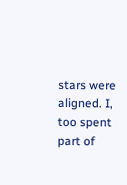stars were aligned. I, too spent part of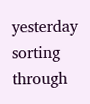yesterday sorting through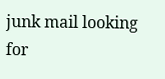junk mail looking for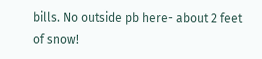bills. No outside pb here- about 2 feet of snow!